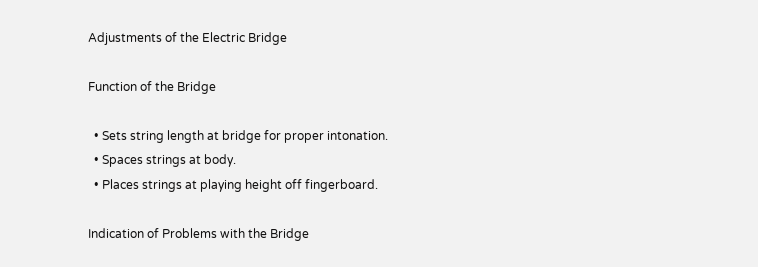Adjustments of the Electric Bridge

Function of the Bridge

  • Sets string length at bridge for proper intonation.
  • Spaces strings at body.
  • Places strings at playing height off fingerboard.

Indication of Problems with the Bridge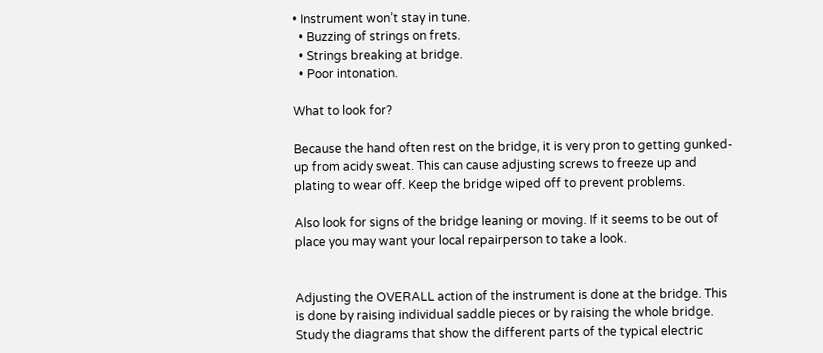• Instrument won’t stay in tune.
  • Buzzing of strings on frets.
  • Strings breaking at bridge.
  • Poor intonation.

What to look for?

Because the hand often rest on the bridge, it is very pron to getting gunked-up from acidy sweat. This can cause adjusting screws to freeze up and plating to wear off. Keep the bridge wiped off to prevent problems.

Also look for signs of the bridge leaning or moving. If it seems to be out of place you may want your local repairperson to take a look.


Adjusting the OVERALL action of the instrument is done at the bridge. This is done by raising individual saddle pieces or by raising the whole bridge. Study the diagrams that show the different parts of the typical electric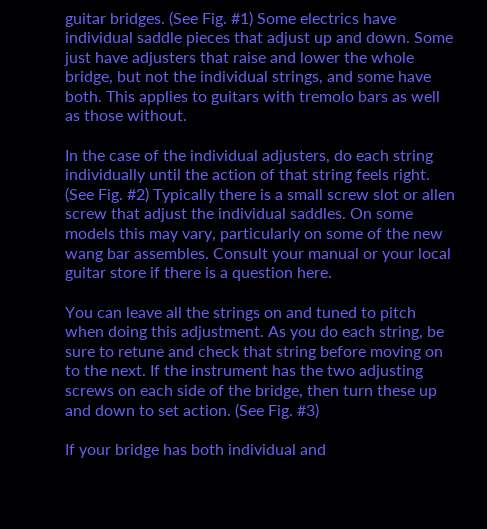guitar bridges. (See Fig. #1) Some electrics have individual saddle pieces that adjust up and down. Some just have adjusters that raise and lower the whole bridge, but not the individual strings, and some have both. This applies to guitars with tremolo bars as well as those without.

In the case of the individual adjusters, do each string individually until the action of that string feels right. (See Fig. #2) Typically there is a small screw slot or allen screw that adjust the individual saddles. On some models this may vary, particularly on some of the new wang bar assembles. Consult your manual or your local guitar store if there is a question here.

You can leave all the strings on and tuned to pitch when doing this adjustment. As you do each string, be sure to retune and check that string before moving on to the next. If the instrument has the two adjusting screws on each side of the bridge, then turn these up and down to set action. (See Fig. #3)

If your bridge has both individual and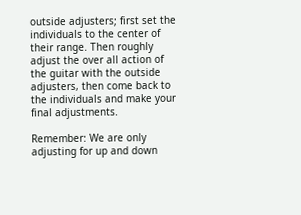outside adjusters; first set the individuals to the center of their range. Then roughly adjust the over all action of the guitar with the outside adjusters, then come back to the individuals and make your final adjustments.

Remember: We are only adjusting for up and down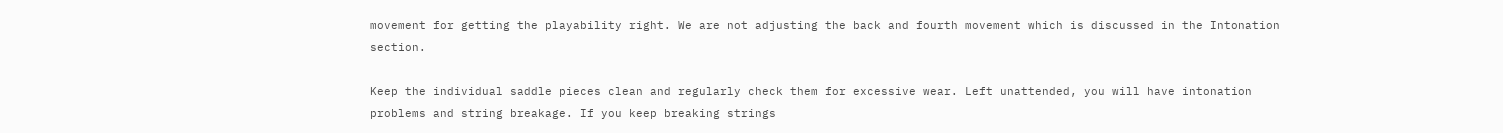movement for getting the playability right. We are not adjusting the back and fourth movement which is discussed in the Intonation section.

Keep the individual saddle pieces clean and regularly check them for excessive wear. Left unattended, you will have intonation problems and string breakage. If you keep breaking strings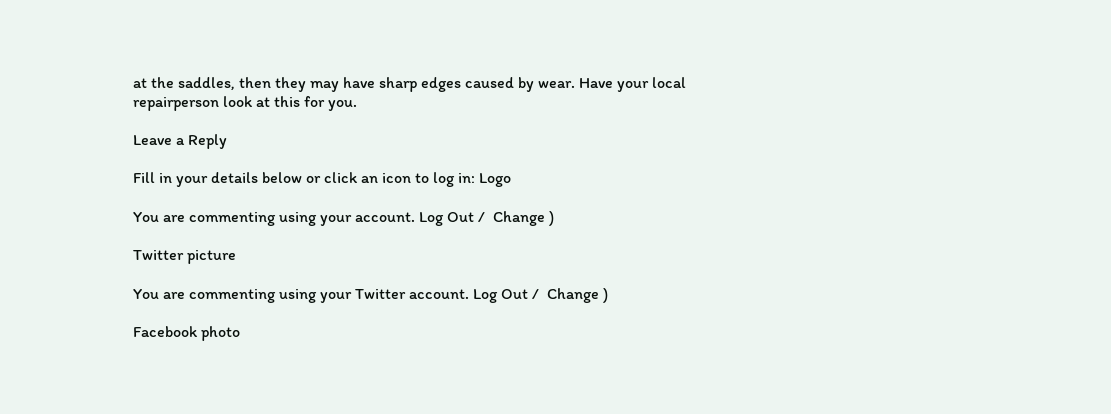at the saddles, then they may have sharp edges caused by wear. Have your local repairperson look at this for you.

Leave a Reply

Fill in your details below or click an icon to log in: Logo

You are commenting using your account. Log Out /  Change )

Twitter picture

You are commenting using your Twitter account. Log Out /  Change )

Facebook photo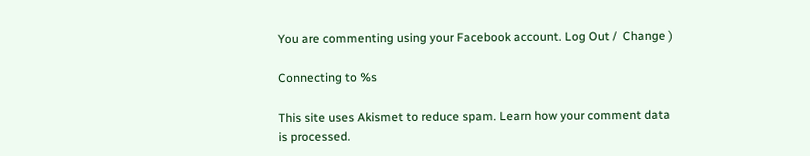You are commenting using your Facebook account. Log Out /  Change )

Connecting to %s

This site uses Akismet to reduce spam. Learn how your comment data is processed.